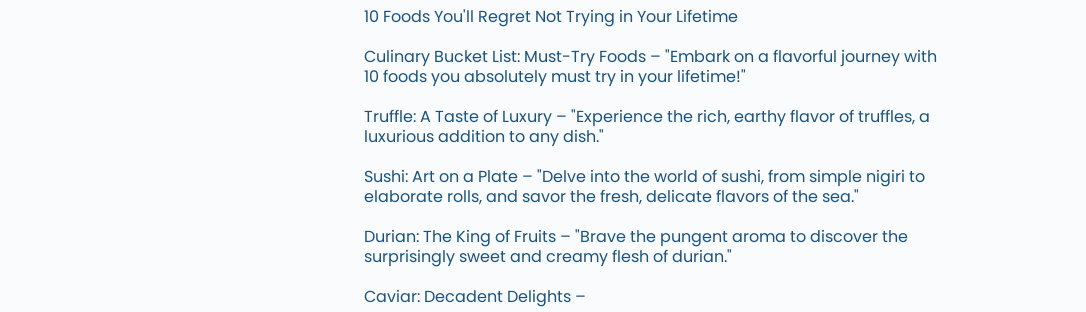10 Foods You'll Regret Not Trying in Your Lifetime

Culinary Bucket List: Must-Try Foods – "Embark on a flavorful journey with 10 foods you absolutely must try in your lifetime!"

Truffle: A Taste of Luxury – "Experience the rich, earthy flavor of truffles, a luxurious addition to any dish."

Sushi: Art on a Plate – "Delve into the world of sushi, from simple nigiri to elaborate rolls, and savor the fresh, delicate flavors of the sea."

Durian: The King of Fruits – "Brave the pungent aroma to discover the surprisingly sweet and creamy flesh of durian."

Caviar: Decadent Delights –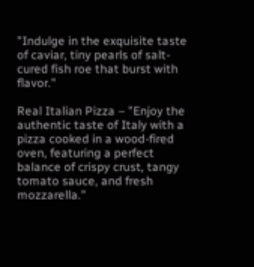"Indulge in the exquisite taste of caviar, tiny pearls of salt-cured fish roe that burst with flavor."

Real Italian Pizza – "Enjoy the authentic taste of Italy with a pizza cooked in a wood-fired oven, featuring a perfect balance of crispy crust, tangy tomato sauce, and fresh mozzarella."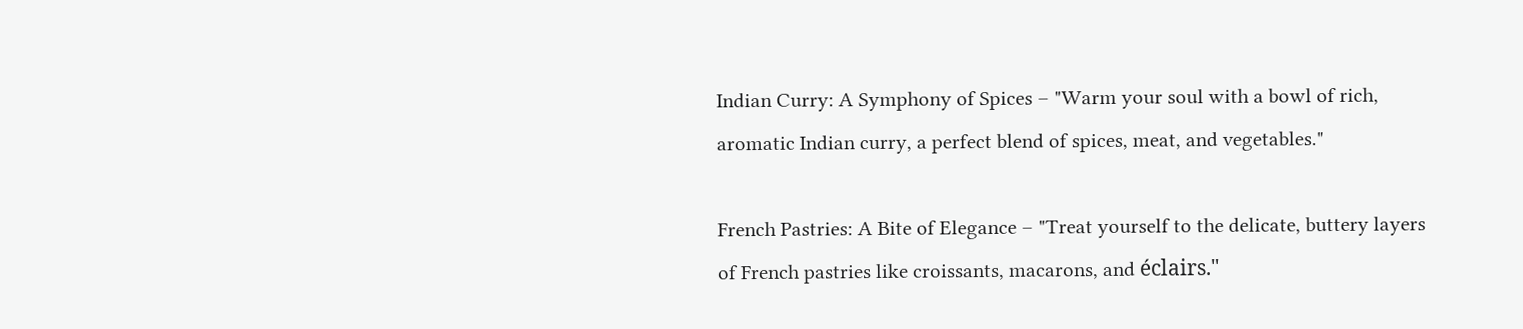Indian Curry: A Symphony of Spices – "Warm your soul with a bowl of rich, aromatic Indian curry, a perfect blend of spices, meat, and vegetables."

French Pastries: A Bite of Elegance – "Treat yourself to the delicate, buttery layers of French pastries like croissants, macarons, and éclairs."